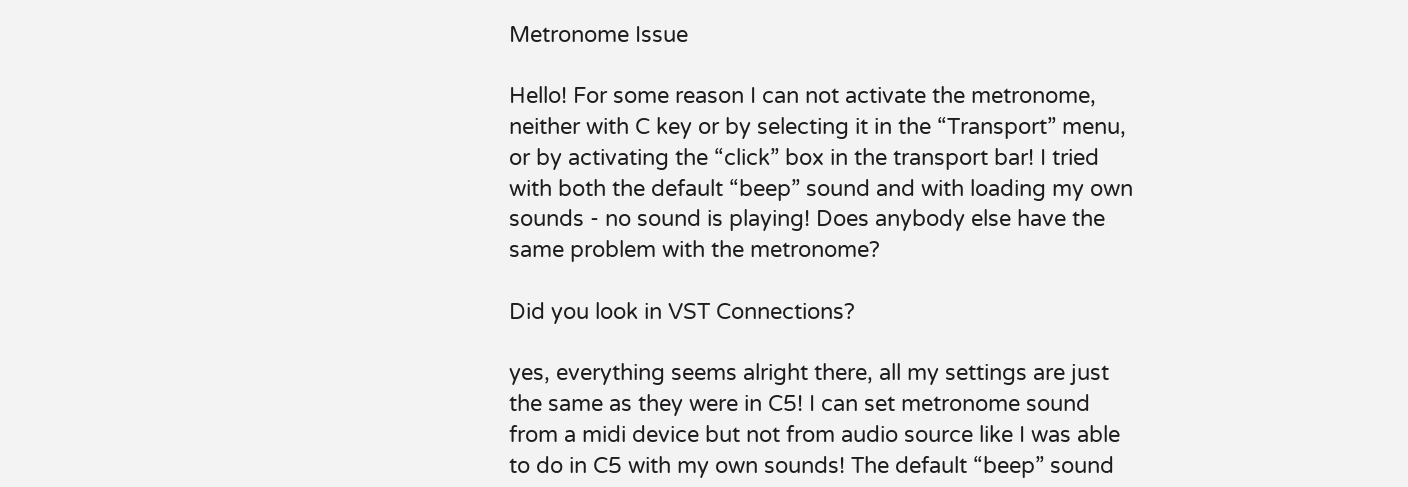Metronome Issue

Hello! For some reason I can not activate the metronome, neither with C key or by selecting it in the “Transport” menu, or by activating the “click” box in the transport bar! I tried with both the default “beep” sound and with loading my own sounds - no sound is playing! Does anybody else have the same problem with the metronome?

Did you look in VST Connections?

yes, everything seems alright there, all my settings are just the same as they were in C5! I can set metronome sound from a midi device but not from audio source like I was able to do in C5 with my own sounds! The default “beep” sound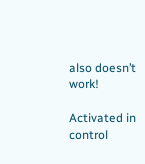also doesn’t work!

Activated in control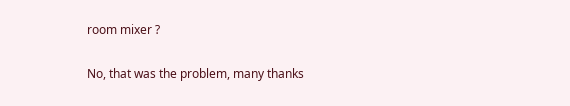room mixer ?

No, that was the problem, many thanks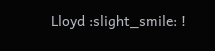Lloyd :slight_smile: !